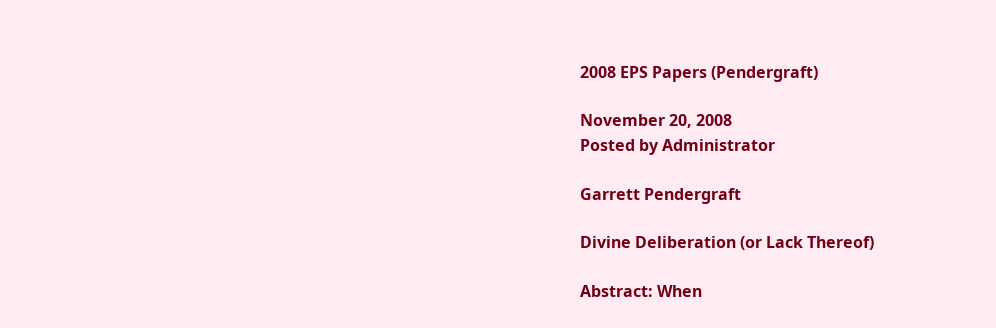2008 EPS Papers (Pendergraft)

November 20, 2008
Posted by Administrator

Garrett Pendergraft

Divine Deliberation (or Lack Thereof)

Abstract: When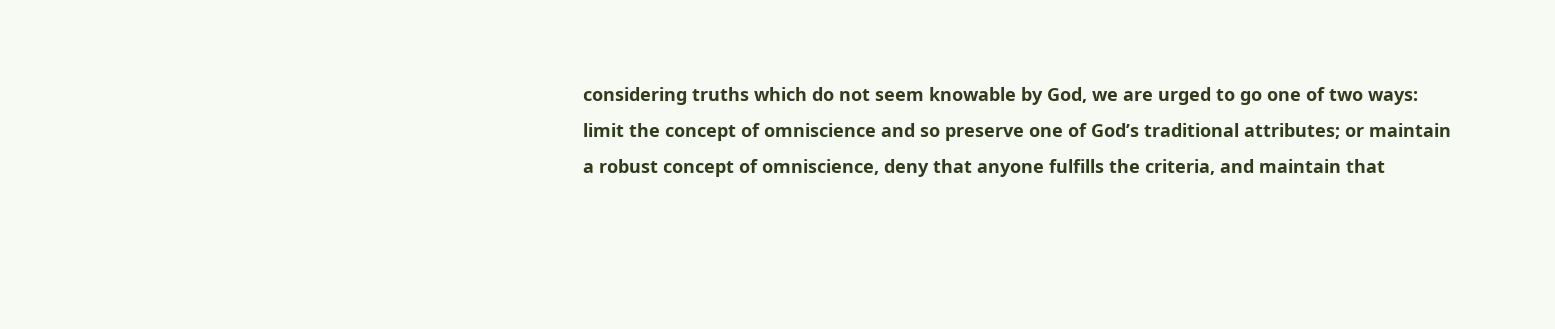considering truths which do not seem knowable by God, we are urged to go one of two ways: limit the concept of omniscience and so preserve one of God’s traditional attributes; or maintain a robust concept of omniscience, deny that anyone fulfills the criteria, and maintain that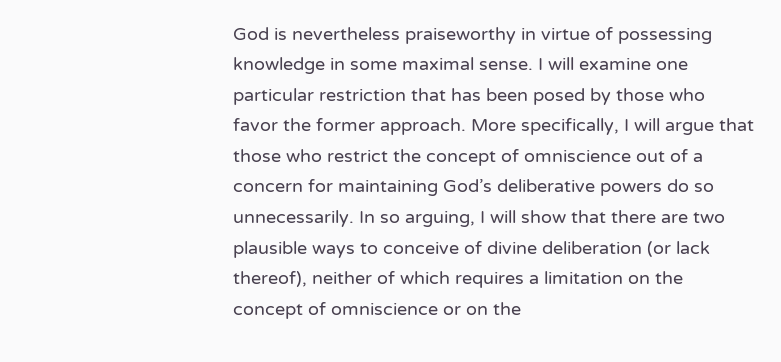God is nevertheless praiseworthy in virtue of possessing knowledge in some maximal sense. I will examine one particular restriction that has been posed by those who favor the former approach. More specifically, I will argue that those who restrict the concept of omniscience out of a concern for maintaining God’s deliberative powers do so unnecessarily. In so arguing, I will show that there are two plausible ways to conceive of divine deliberation (or lack thereof), neither of which requires a limitation on the concept of omniscience or on the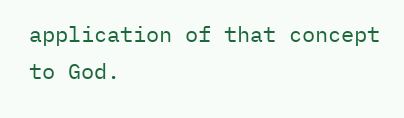application of that concept to God.